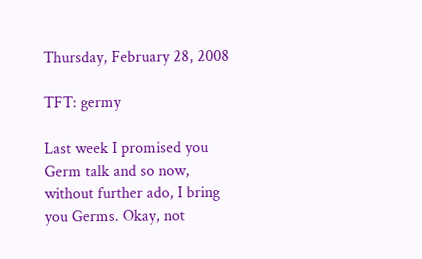Thursday, February 28, 2008

TFT: germy

Last week I promised you Germ talk and so now, without further ado, I bring you Germs. Okay, not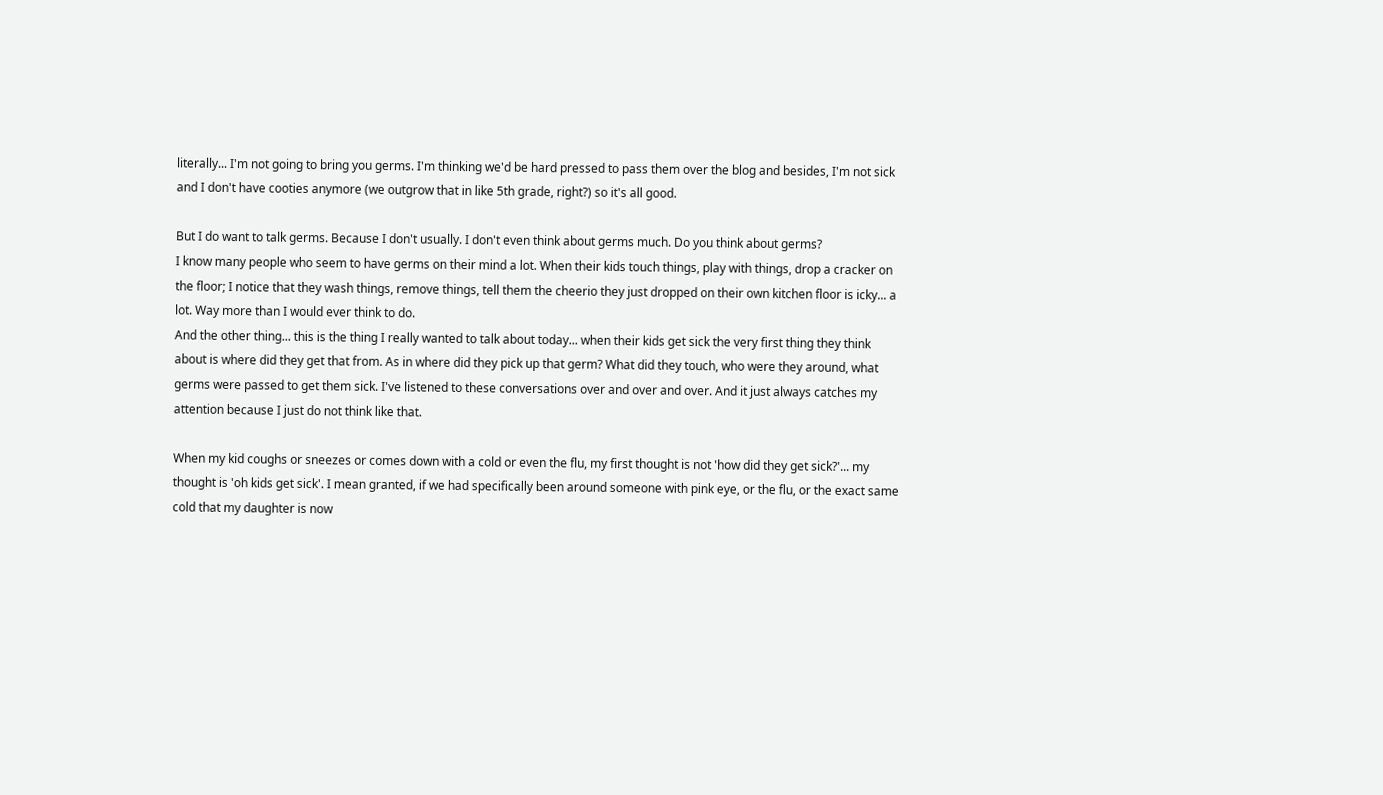literally... I'm not going to bring you germs. I'm thinking we'd be hard pressed to pass them over the blog and besides, I'm not sick and I don't have cooties anymore (we outgrow that in like 5th grade, right?) so it's all good.

But I do want to talk germs. Because I don't usually. I don't even think about germs much. Do you think about germs?
I know many people who seem to have germs on their mind a lot. When their kids touch things, play with things, drop a cracker on the floor; I notice that they wash things, remove things, tell them the cheerio they just dropped on their own kitchen floor is icky... a lot. Way more than I would ever think to do.
And the other thing... this is the thing I really wanted to talk about today... when their kids get sick the very first thing they think about is where did they get that from. As in where did they pick up that germ? What did they touch, who were they around, what germs were passed to get them sick. I've listened to these conversations over and over and over. And it just always catches my attention because I just do not think like that.

When my kid coughs or sneezes or comes down with a cold or even the flu, my first thought is not 'how did they get sick?'... my thought is 'oh kids get sick'. I mean granted, if we had specifically been around someone with pink eye, or the flu, or the exact same cold that my daughter is now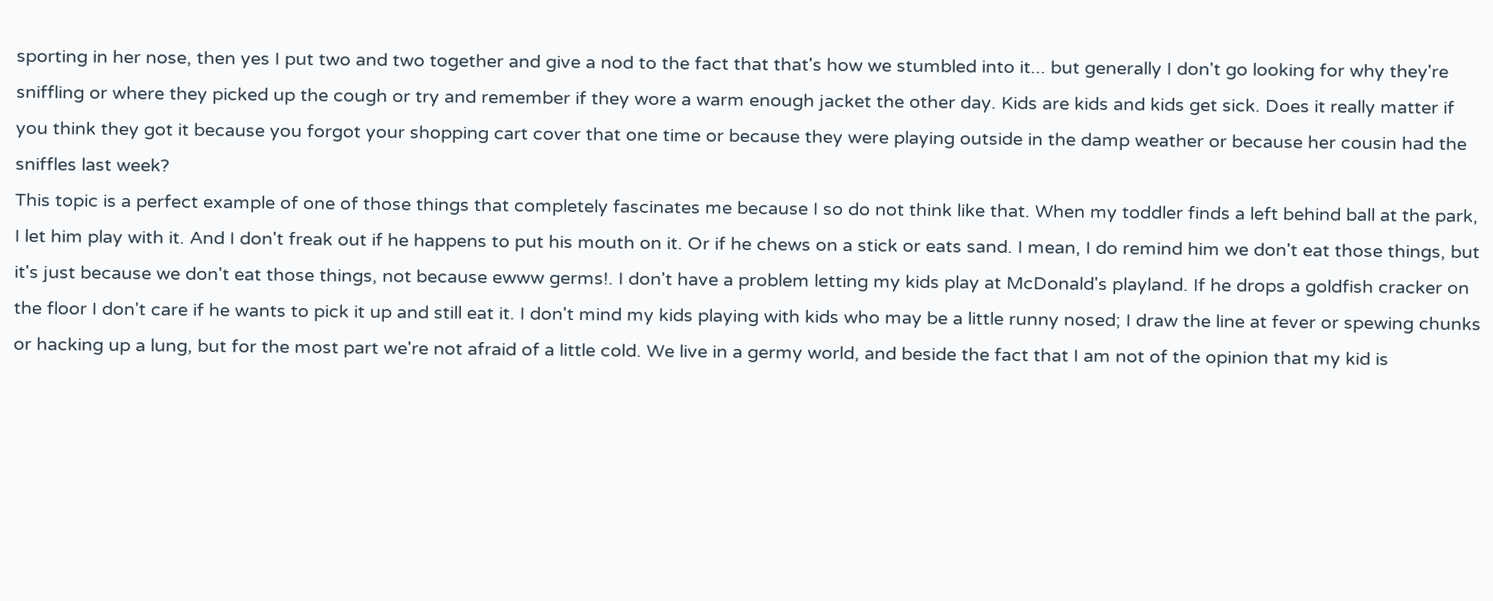sporting in her nose, then yes I put two and two together and give a nod to the fact that that's how we stumbled into it... but generally I don't go looking for why they're sniffling or where they picked up the cough or try and remember if they wore a warm enough jacket the other day. Kids are kids and kids get sick. Does it really matter if you think they got it because you forgot your shopping cart cover that one time or because they were playing outside in the damp weather or because her cousin had the sniffles last week?
This topic is a perfect example of one of those things that completely fascinates me because I so do not think like that. When my toddler finds a left behind ball at the park, I let him play with it. And I don't freak out if he happens to put his mouth on it. Or if he chews on a stick or eats sand. I mean, I do remind him we don't eat those things, but it's just because we don't eat those things, not because ewww germs!. I don't have a problem letting my kids play at McDonald's playland. If he drops a goldfish cracker on the floor I don't care if he wants to pick it up and still eat it. I don't mind my kids playing with kids who may be a little runny nosed; I draw the line at fever or spewing chunks or hacking up a lung, but for the most part we're not afraid of a little cold. We live in a germy world, and beside the fact that I am not of the opinion that my kid is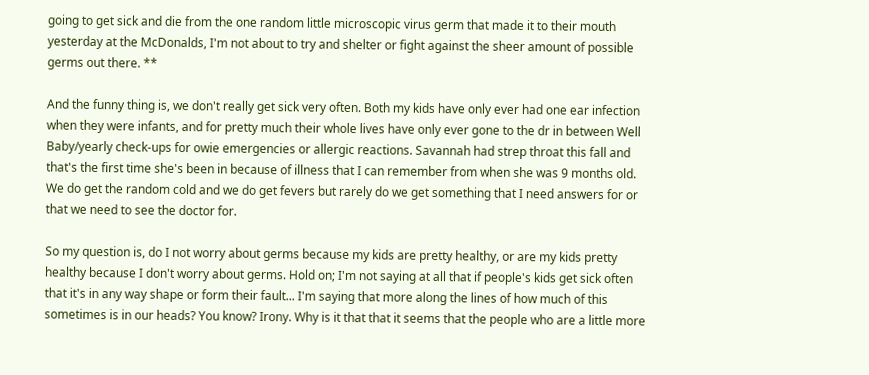going to get sick and die from the one random little microscopic virus germ that made it to their mouth yesterday at the McDonalds, I'm not about to try and shelter or fight against the sheer amount of possible germs out there. **

And the funny thing is, we don't really get sick very often. Both my kids have only ever had one ear infection when they were infants, and for pretty much their whole lives have only ever gone to the dr in between Well Baby/yearly check-ups for owie emergencies or allergic reactions. Savannah had strep throat this fall and that's the first time she's been in because of illness that I can remember from when she was 9 months old. We do get the random cold and we do get fevers but rarely do we get something that I need answers for or that we need to see the doctor for.

So my question is, do I not worry about germs because my kids are pretty healthy, or are my kids pretty healthy because I don't worry about germs. Hold on; I'm not saying at all that if people's kids get sick often that it's in any way shape or form their fault... I'm saying that more along the lines of how much of this sometimes is in our heads? You know? Irony. Why is it that that it seems that the people who are a little more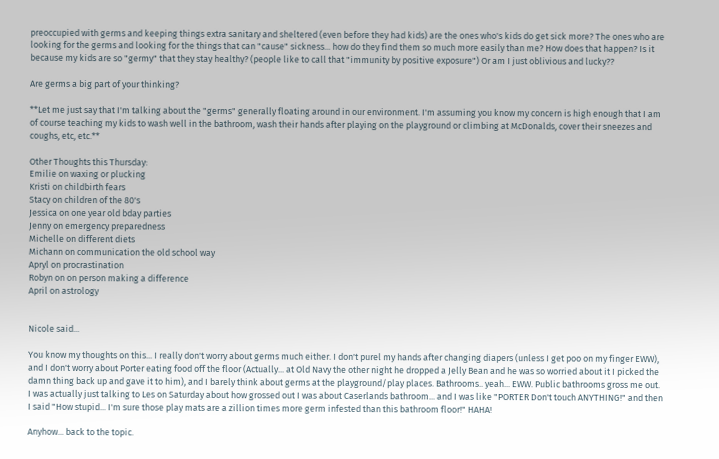preoccupied with germs and keeping things extra sanitary and sheltered (even before they had kids) are the ones who's kids do get sick more? The ones who are looking for the germs and looking for the things that can "cause" sickness... how do they find them so much more easily than me? How does that happen? Is it because my kids are so "germy" that they stay healthy? (people like to call that "immunity by positive exposure") Or am I just oblivious and lucky??

Are germs a big part of your thinking?

**Let me just say that I'm talking about the "germs" generally floating around in our environment. I'm assuming you know my concern is high enough that I am of course teaching my kids to wash well in the bathroom, wash their hands after playing on the playground or climbing at McDonalds, cover their sneezes and coughs, etc, etc.**

Other Thoughts this Thursday:
Emilie on waxing or plucking
Kristi on childbirth fears
Stacy on children of the 80's
Jessica on one year old bday parties
Jenny on emergency preparedness
Michelle on different diets
Michann on communication the old school way
Apryl on procrastination
Robyn on on person making a difference
April on astrology


Nicole said...

You know my thoughts on this... I really don't worry about germs much either. I don't purel my hands after changing diapers (unless I get poo on my finger EWW), and I don't worry about Porter eating food off the floor (Actually... at Old Navy the other night he dropped a Jelly Bean and he was so worried about it I picked the damn thing back up and gave it to him), and I barely think about germs at the playground/play places. Bathrooms.. yeah... EWW. Public bathrooms gross me out. I was actually just talking to Les on Saturday about how grossed out I was about Caserlands bathroom... and I was like "PORTER Don't touch ANYTHING!" and then I said "How stupid... I'm sure those play mats are a zillion times more germ infested than this bathroom floor!" HAHA!

Anyhow... back to the topic.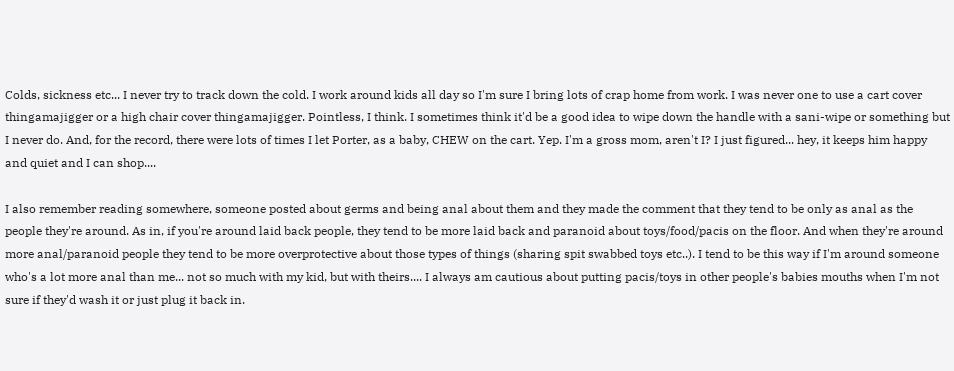Colds, sickness etc... I never try to track down the cold. I work around kids all day so I'm sure I bring lots of crap home from work. I was never one to use a cart cover thingamajigger or a high chair cover thingamajigger. Pointless, I think. I sometimes think it'd be a good idea to wipe down the handle with a sani-wipe or something but I never do. And, for the record, there were lots of times I let Porter, as a baby, CHEW on the cart. Yep. I'm a gross mom, aren't I? I just figured... hey, it keeps him happy and quiet and I can shop....

I also remember reading somewhere, someone posted about germs and being anal about them and they made the comment that they tend to be only as anal as the people they're around. As in, if you're around laid back people, they tend to be more laid back and paranoid about toys/food/pacis on the floor. And when they're around more anal/paranoid people they tend to be more overprotective about those types of things (sharing spit swabbed toys etc..). I tend to be this way if I'm around someone who's a lot more anal than me... not so much with my kid, but with theirs.... I always am cautious about putting pacis/toys in other people's babies mouths when I'm not sure if they'd wash it or just plug it back in.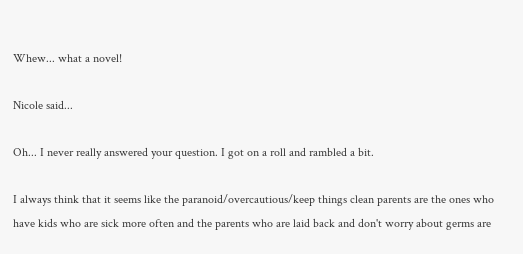Whew... what a novel!

Nicole said...

Oh... I never really answered your question. I got on a roll and rambled a bit.

I always think that it seems like the paranoid/overcautious/keep things clean parents are the ones who have kids who are sick more often and the parents who are laid back and don't worry about germs are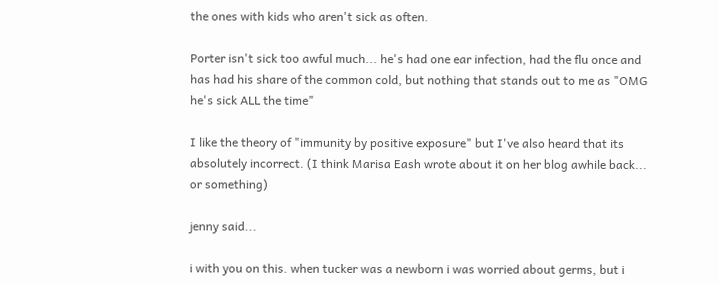the ones with kids who aren't sick as often.

Porter isn't sick too awful much... he's had one ear infection, had the flu once and has had his share of the common cold, but nothing that stands out to me as "OMG he's sick ALL the time"

I like the theory of "immunity by positive exposure" but I've also heard that its absolutely incorrect. (I think Marisa Eash wrote about it on her blog awhile back... or something)

jenny said...

i with you on this. when tucker was a newborn i was worried about germs, but i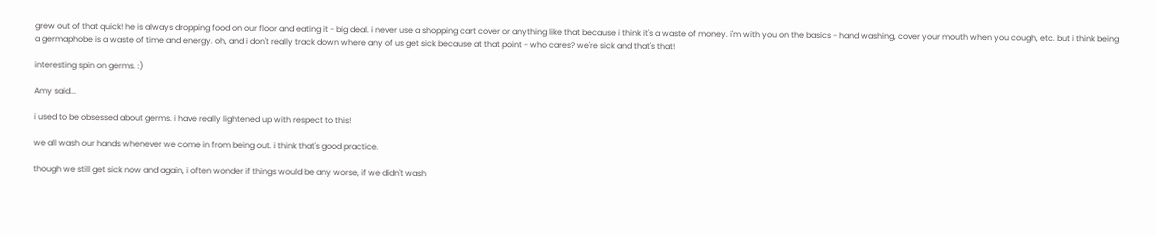grew out of that quick! he is always dropping food on our floor and eating it - big deal. i never use a shopping cart cover or anything like that because i think it's a waste of money. i'm with you on the basics - hand washing, cover your mouth when you cough, etc. but i think being a germaphobe is a waste of time and energy. oh, and i don't really track down where any of us get sick because at that point - who cares? we're sick and that's that!

interesting spin on germs. :)

Amy said...

i used to be obsessed about germs. i have really lightened up with respect to this!

we all wash our hands whenever we come in from being out. i think that's good practice.

though we still get sick now and again, i often wonder if things would be any worse, if we didn't wash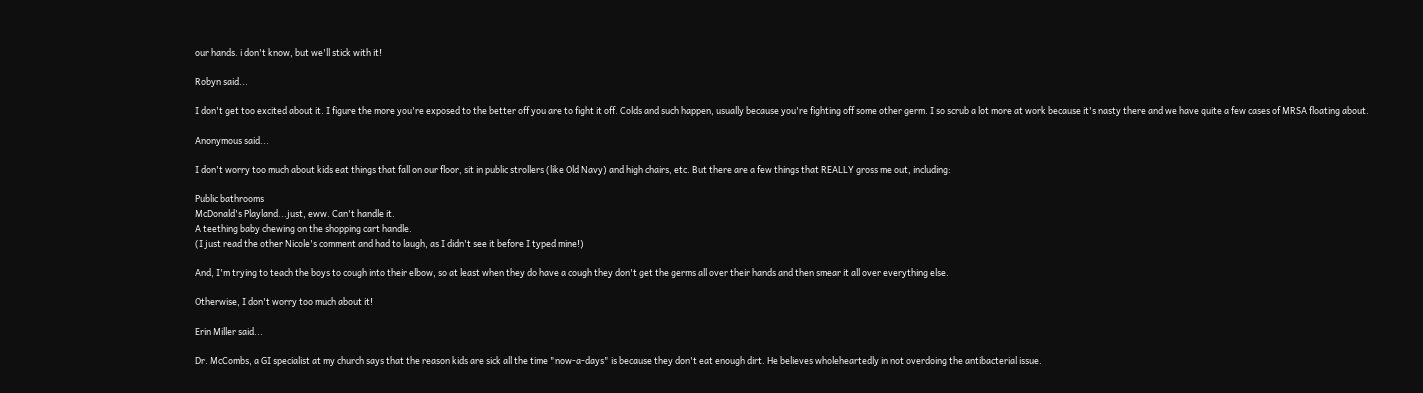our hands. i don't know, but we'll stick with it!

Robyn said...

I don't get too excited about it. I figure the more you're exposed to the better off you are to fight it off. Colds and such happen, usually because you're fighting off some other germ. I so scrub a lot more at work because it's nasty there and we have quite a few cases of MRSA floating about.

Anonymous said...

I don't worry too much about kids eat things that fall on our floor, sit in public strollers (like Old Navy) and high chairs, etc. But there are a few things that REALLY gross me out, including:

Public bathrooms
McDonald's Playland...just, eww. Can't handle it.
A teething baby chewing on the shopping cart handle.
(I just read the other Nicole's comment and had to laugh, as I didn't see it before I typed mine!)

And, I'm trying to teach the boys to cough into their elbow, so at least when they do have a cough they don't get the germs all over their hands and then smear it all over everything else.

Otherwise, I don't worry too much about it!

Erin Miller said...

Dr. McCombs, a GI specialist at my church says that the reason kids are sick all the time "now-a-days" is because they don't eat enough dirt. He believes wholeheartedly in not overdoing the antibacterial issue.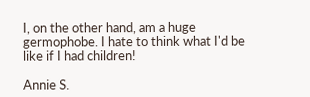I, on the other hand, am a huge germophobe. I hate to think what I'd be like if I had children!

Annie S.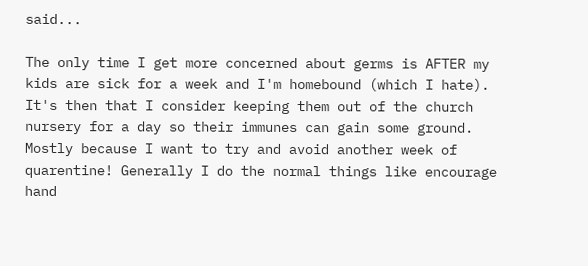said...

The only time I get more concerned about germs is AFTER my kids are sick for a week and I'm homebound (which I hate). It's then that I consider keeping them out of the church nursery for a day so their immunes can gain some ground. Mostly because I want to try and avoid another week of quarentine! Generally I do the normal things like encourage hand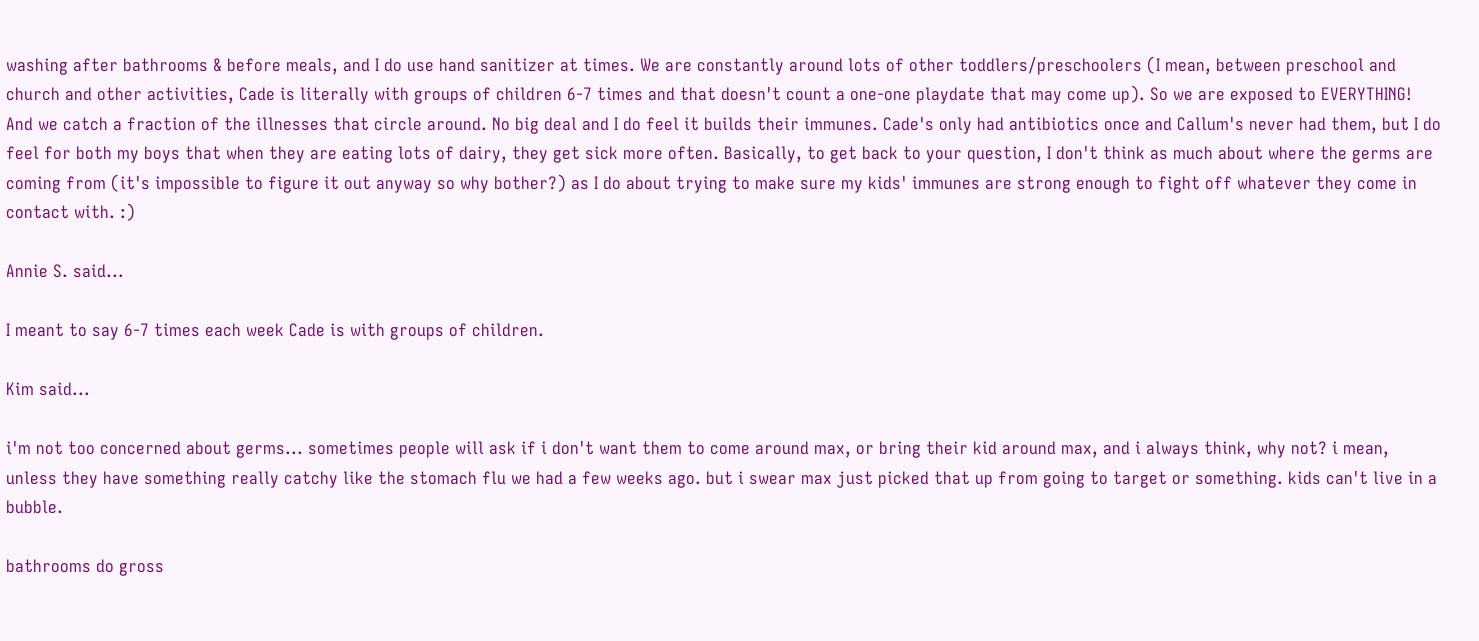washing after bathrooms & before meals, and I do use hand sanitizer at times. We are constantly around lots of other toddlers/preschoolers (I mean, between preschool and church and other activities, Cade is literally with groups of children 6-7 times and that doesn't count a one-one playdate that may come up). So we are exposed to EVERYTHING! And we catch a fraction of the illnesses that circle around. No big deal and I do feel it builds their immunes. Cade's only had antibiotics once and Callum's never had them, but I do feel for both my boys that when they are eating lots of dairy, they get sick more often. Basically, to get back to your question, I don't think as much about where the germs are coming from (it's impossible to figure it out anyway so why bother?) as I do about trying to make sure my kids' immunes are strong enough to fight off whatever they come in contact with. :)

Annie S. said...

I meant to say 6-7 times each week Cade is with groups of children.

Kim said...

i'm not too concerned about germs... sometimes people will ask if i don't want them to come around max, or bring their kid around max, and i always think, why not? i mean, unless they have something really catchy like the stomach flu we had a few weeks ago. but i swear max just picked that up from going to target or something. kids can't live in a bubble.

bathrooms do gross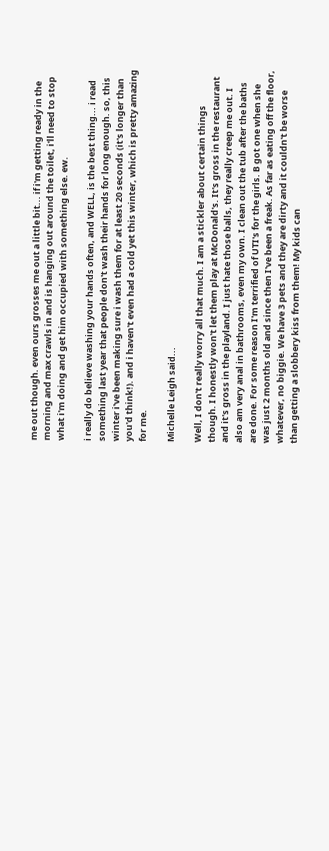me out though. even ours grosses me out a little bit... if i'm getting ready in the morning and max crawls in and is hanging out around the toilet, i'll need to stop what i'm doing and get him occupied with something else. ew.

i really do believe washing your hands often, and WELL, is the best thing... i read something last year that people don't wash their hands for long enough. so, this winter i've been making sure i wash them for at least 20 seconds (it's longer than you'd think!). and i haven't even had a cold yet this winter, which is pretty amazing for me.

Michelle Leigh said...

Well, I don't really worry all that much. I am a stickler about certain things though. I honestly won't let them play at McDonald's. It's gross in the restaurant and it's gross in the playland. I just hate those balls, they really creep me out. I also am very anal in bathrooms, even my own. I clean out the tub after the baths are done. For some reason I'm terrified of UTI's for the girls. B got one when she was just 2 months old and since then I've been a freak. As far as eating off the floor, whatever, no biggie. We have 3 pets and they are dirty and it couldn't be worse than getting a slobbery kiss from them! My kids can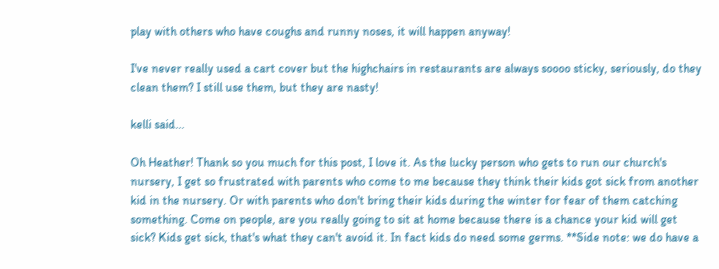play with others who have coughs and runny noses, it will happen anyway!

I've never really used a cart cover but the highchairs in restaurants are always soooo sticky, seriously, do they clean them? I still use them, but they are nasty!

kelli said...

Oh Heather! Thank so you much for this post, I love it. As the lucky person who gets to run our church's nursery, I get so frustrated with parents who come to me because they think their kids got sick from another kid in the nursery. Or with parents who don't bring their kids during the winter for fear of them catching something. Come on people, are you really going to sit at home because there is a chance your kid will get sick? Kids get sick, that's what they can't avoid it. In fact kids do need some germs. **Side note: we do have a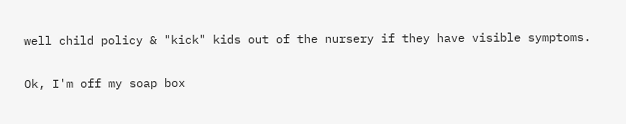well child policy & "kick" kids out of the nursery if they have visible symptoms.

Ok, I'm off my soap box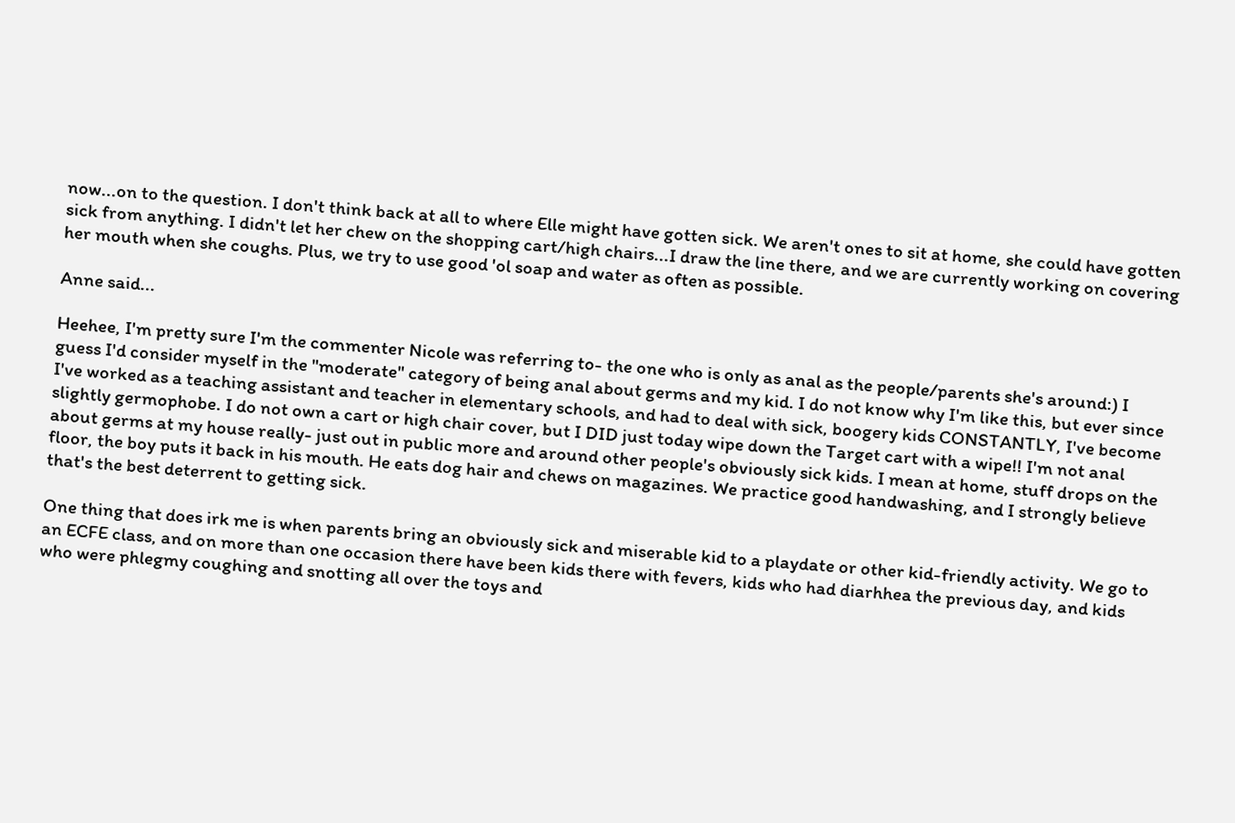now...on to the question. I don't think back at all to where Elle might have gotten sick. We aren't ones to sit at home, she could have gotten sick from anything. I didn't let her chew on the shopping cart/high chairs...I draw the line there, and we are currently working on covering her mouth when she coughs. Plus, we try to use good 'ol soap and water as often as possible.

Anne said...

Heehee, I'm pretty sure I'm the commenter Nicole was referring to- the one who is only as anal as the people/parents she's around:) I guess I'd consider myself in the "moderate" category of being anal about germs and my kid. I do not know why I'm like this, but ever since I've worked as a teaching assistant and teacher in elementary schools, and had to deal with sick, boogery kids CONSTANTLY, I've become slightly germophobe. I do not own a cart or high chair cover, but I DID just today wipe down the Target cart with a wipe!! I'm not anal about germs at my house really- just out in public more and around other people's obviously sick kids. I mean at home, stuff drops on the floor, the boy puts it back in his mouth. He eats dog hair and chews on magazines. We practice good handwashing, and I strongly believe that's the best deterrent to getting sick.

One thing that does irk me is when parents bring an obviously sick and miserable kid to a playdate or other kid-friendly activity. We go to an ECFE class, and on more than one occasion there have been kids there with fevers, kids who had diarhhea the previous day, and kids who were phlegmy coughing and snotting all over the toys and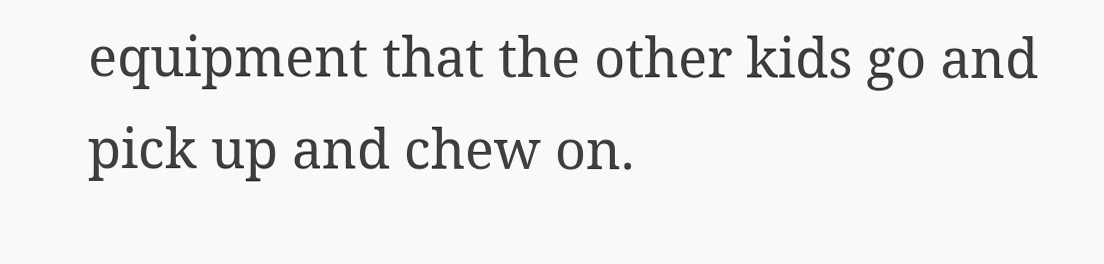equipment that the other kids go and pick up and chew on.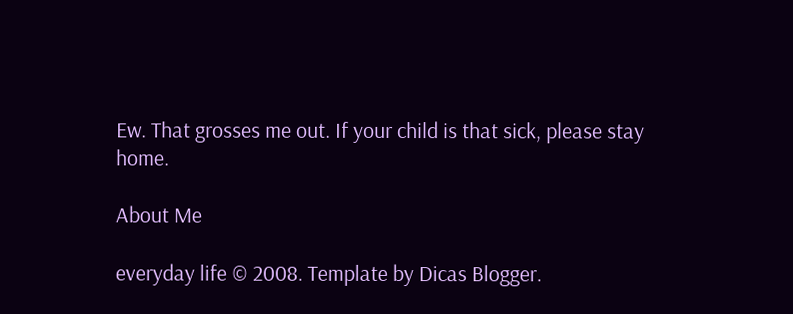Ew. That grosses me out. If your child is that sick, please stay home.

About Me

everyday life © 2008. Template by Dicas Blogger.